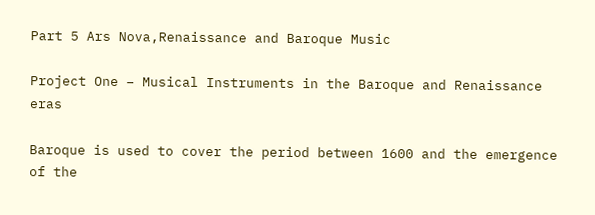Part 5 Ars Nova,Renaissance and Baroque Music

Project One – Musical Instruments in the Baroque and Renaissance eras

Baroque is used to cover the period between 1600 and the emergence of the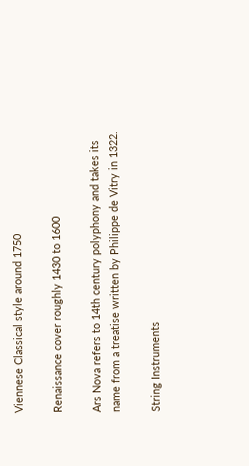Viennese Classical style around 1750

Renaissance cover roughly 1430 to 1600

Ars Nova refers to 14th century polyphony and takes its name from a treatise written by Philippe de Vitry in 1322.

String Instruments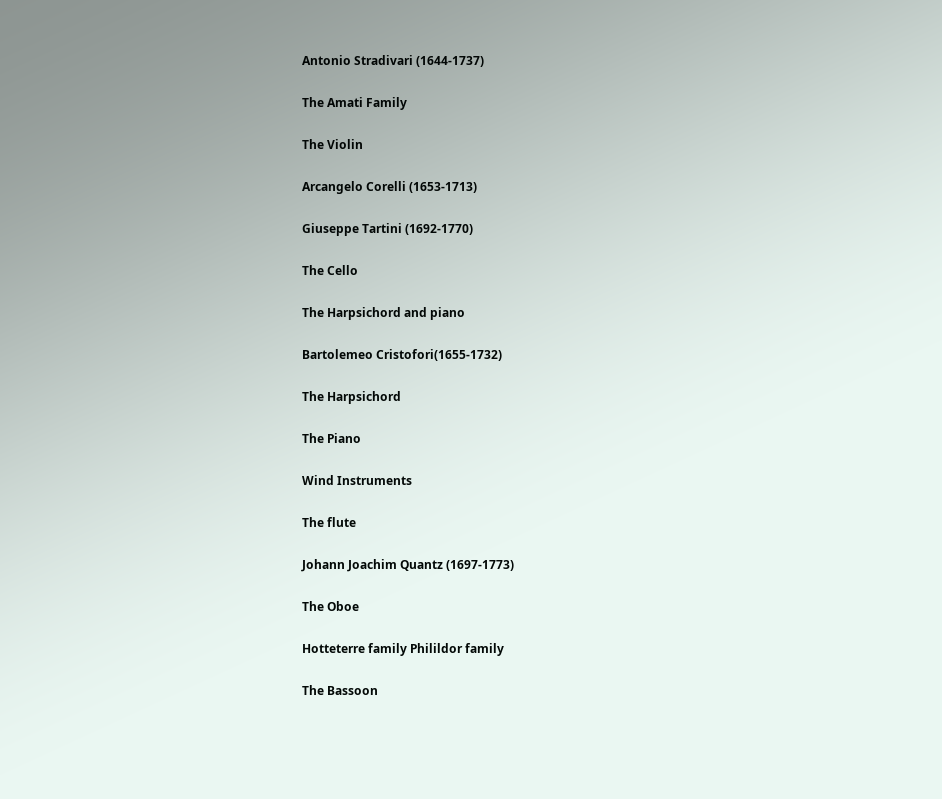Antonio Stradivari (1644-1737)

The Amati Family

The Violin

Arcangelo Corelli (1653-1713)

Giuseppe Tartini (1692-1770)

The Cello

The Harpsichord and piano

Bartolemeo Cristofori(1655-1732)

The Harpsichord

The Piano

Wind Instruments

The flute

Johann Joachim Quantz (1697-1773)

The Oboe

Hotteterre family Philildor family

The Bassoon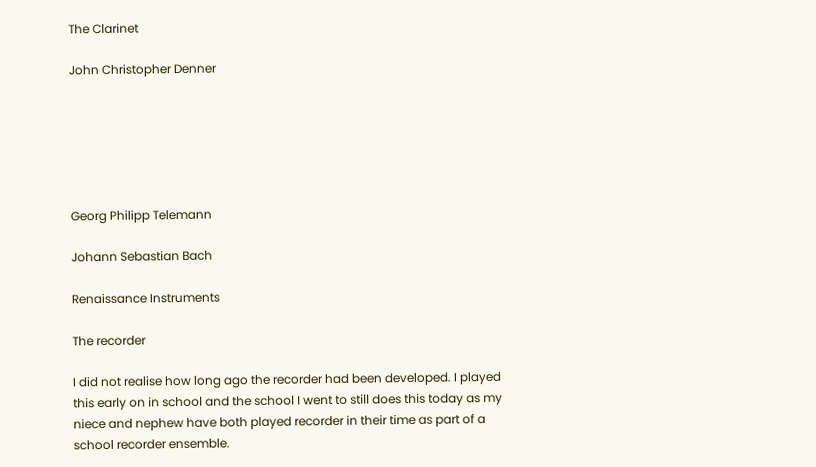The Clarinet

John Christopher Denner






Georg Philipp Telemann

Johann Sebastian Bach

Renaissance Instruments

The recorder

I did not realise how long ago the recorder had been developed. I played this early on in school and the school I went to still does this today as my niece and nephew have both played recorder in their time as part of a school recorder ensemble.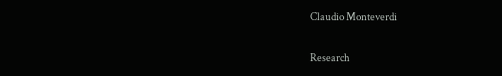Claudio Monteverdi

Research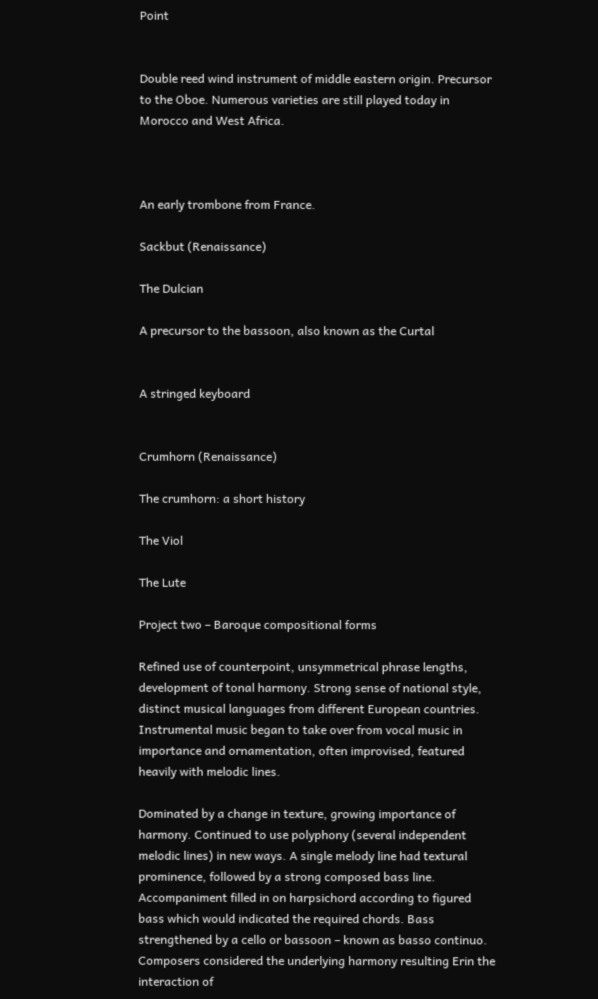Point


Double reed wind instrument of middle eastern origin. Precursor to the Oboe. Numerous varieties are still played today in Morocco and West Africa.



An early trombone from France.

Sackbut (Renaissance)

The Dulcian

A precursor to the bassoon, also known as the Curtal


A stringed keyboard


Crumhorn (Renaissance)

The crumhorn: a short history

The Viol

The Lute

Project two – Baroque compositional forms

Refined use of counterpoint, unsymmetrical phrase lengths, development of tonal harmony. Strong sense of national style, distinct musical languages from different European countries. Instrumental music began to take over from vocal music in importance and ornamentation, often improvised, featured heavily with melodic lines.

Dominated by a change in texture, growing importance of harmony. Continued to use polyphony (several independent melodic lines) in new ways. A single melody line had textural prominence, followed by a strong composed bass line. Accompaniment filled in on harpsichord according to figured bass which would indicated the required chords. Bass strengthened by a cello or bassoon – known as basso continuo. Composers considered the underlying harmony resulting Erin the interaction of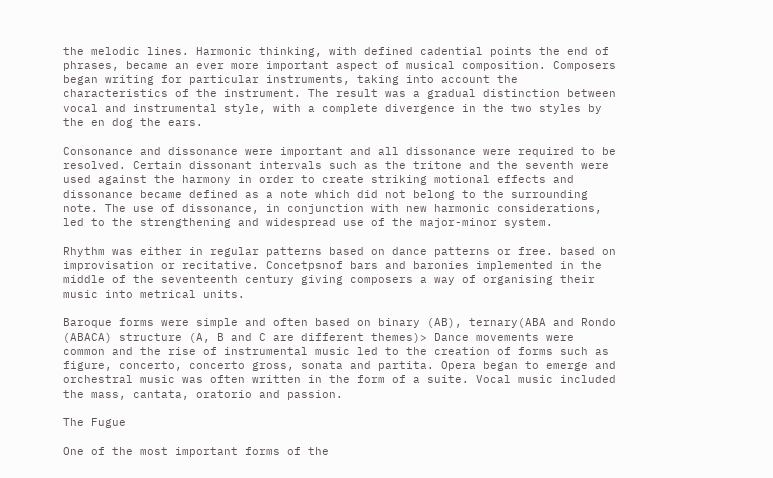the melodic lines. Harmonic thinking, with defined cadential points the end of phrases, became an ever more important aspect of musical composition. Composers began writing for particular instruments, taking into account the characteristics of the instrument. The result was a gradual distinction between vocal and instrumental style, with a complete divergence in the two styles by the en dog the ears.

Consonance and dissonance were important and all dissonance were required to be resolved. Certain dissonant intervals such as the tritone and the seventh were used against the harmony in order to create striking motional effects and dissonance became defined as a note which did not belong to the surrounding note. The use of dissonance, in conjunction with new harmonic considerations, led to the strengthening and widespread use of the major-minor system.

Rhythm was either in regular patterns based on dance patterns or free. based on improvisation or recitative. Concetpsnof bars and baronies implemented in the middle of the seventeenth century giving composers a way of organising their music into metrical units.

Baroque forms were simple and often based on binary (AB), ternary(ABA and Rondo (ABACA) structure (A, B and C are different themes)> Dance movements were common and the rise of instrumental music led to the creation of forms such as figure, concerto, concerto gross, sonata and partita. Opera began to emerge and orchestral music was often written in the form of a suite. Vocal music included the mass, cantata, oratorio and passion.

The Fugue

One of the most important forms of the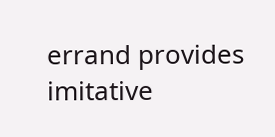errand provides imitative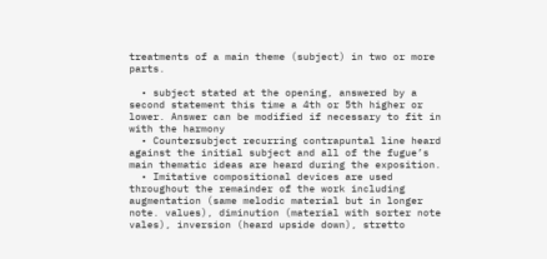treatments of a main theme (subject) in two or more parts.

  • subject stated at the opening, answered by a second statement this time a 4th or 5th higher or lower. Answer can be modified if necessary to fit in with the harmony
  • Countersubject recurring contrapuntal line heard against the initial subject and all of the fugue’s main thematic ideas are heard during the exposition.
  • Imitative compositional devices are used throughout the remainder of the work including augmentation (same melodic material but in longer note. values), diminution (material with sorter note vales), inversion (heard upside down), stretto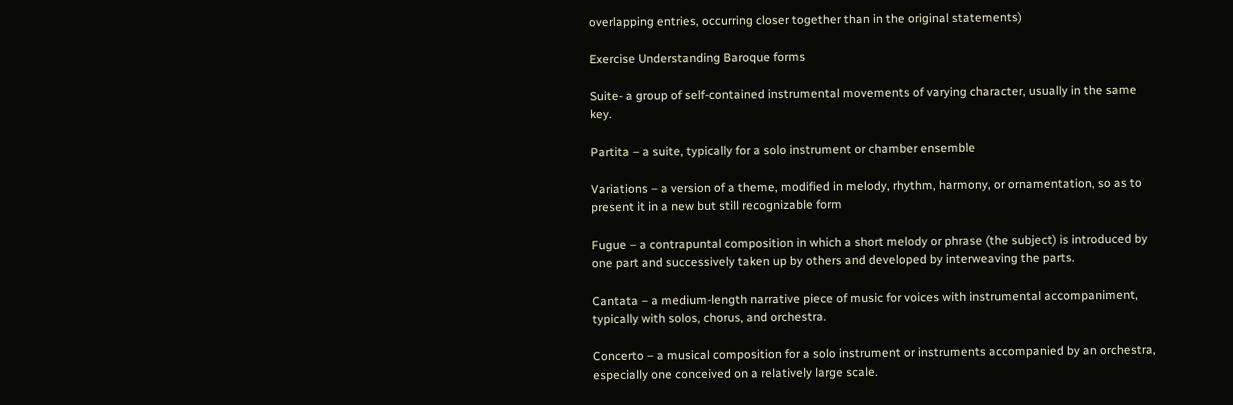overlapping entries, occurring closer together than in the original statements)

Exercise Understanding Baroque forms

Suite- a group of self-contained instrumental movements of varying character, usually in the same key.

Partita – a suite, typically for a solo instrument or chamber ensemble

Variations – a version of a theme, modified in melody, rhythm, harmony, or ornamentation, so as to present it in a new but still recognizable form

Fugue – a contrapuntal composition in which a short melody or phrase (the subject) is introduced by one part and successively taken up by others and developed by interweaving the parts.

Cantata – a medium-length narrative piece of music for voices with instrumental accompaniment, typically with solos, chorus, and orchestra.

Concerto – a musical composition for a solo instrument or instruments accompanied by an orchestra, especially one conceived on a relatively large scale.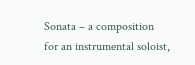Sonata – a composition for an instrumental soloist,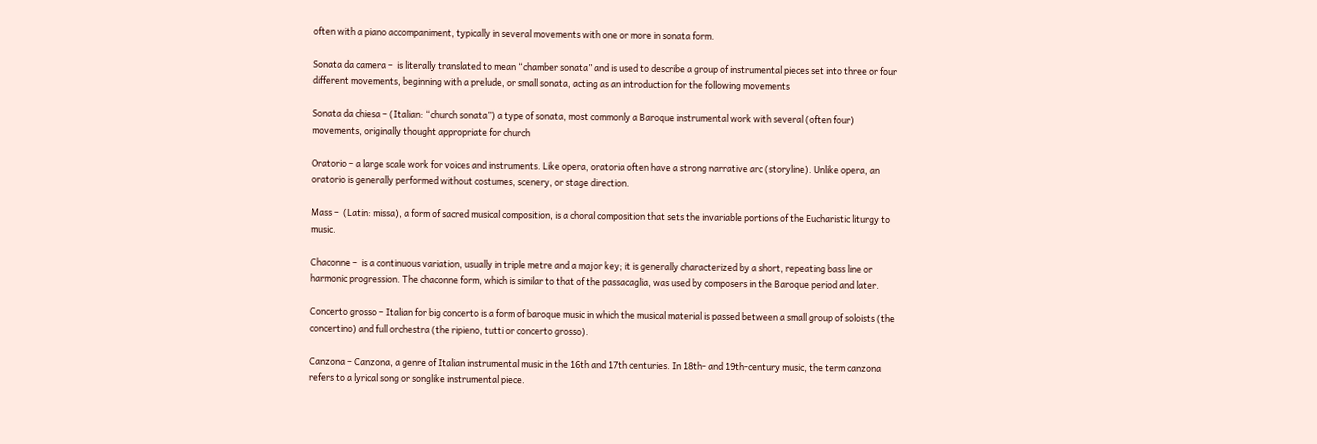often with a piano accompaniment, typically in several movements with one or more in sonata form.

Sonata da camera –  is literally translated to mean “chamber sonata” and is used to describe a group of instrumental pieces set into three or four different movements, beginning with a prelude, or small sonata, acting as an introduction for the following movements

Sonata da chiesa – (Italian: “church sonata”) a type of sonata, most commonly a Baroque instrumental work with several (often four) movements, originally thought appropriate for church

Oratorio – a large scale work for voices and instruments. Like opera, oratoria often have a strong narrative arc (storyline). Unlike opera, an oratorio is generally performed without costumes, scenery, or stage direction.

Mass –  (Latin: missa), a form of sacred musical composition, is a choral composition that sets the invariable portions of the Eucharistic liturgy to music.

Chaconne –  is a continuous variation, usually in triple metre and a major key; it is generally characterized by a short, repeating bass line or harmonic progression. The chaconne form, which is similar to that of the passacaglia, was used by composers in the Baroque period and later.

Concerto grosso – Italian for big concerto is a form of baroque music in which the musical material is passed between a small group of soloists (the concertino) and full orchestra (the ripieno, tutti or concerto grosso).

Canzona – Canzona, a genre of Italian instrumental music in the 16th and 17th centuries. In 18th- and 19th-century music, the term canzona refers to a lyrical song or songlike instrumental piece.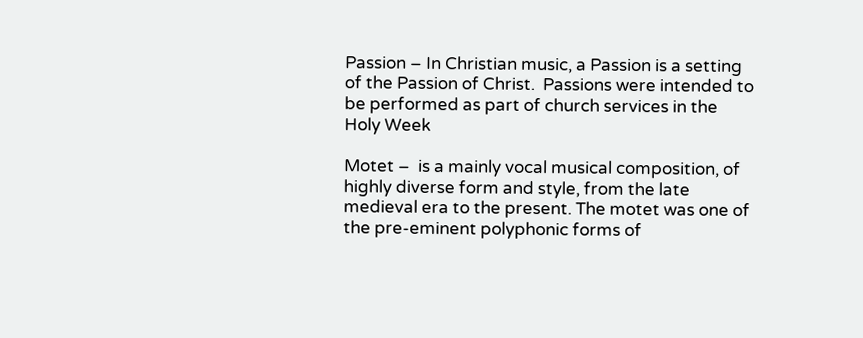Passion – In Christian music, a Passion is a setting of the Passion of Christ.  Passions were intended to be performed as part of church services in the Holy Week

Motet –  is a mainly vocal musical composition, of highly diverse form and style, from the late medieval era to the present. The motet was one of the pre-eminent polyphonic forms of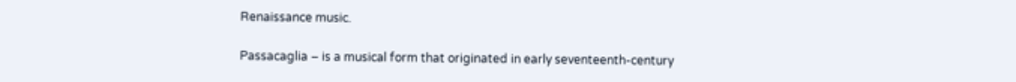Renaissance music.

Passacaglia – is a musical form that originated in early seventeenth-century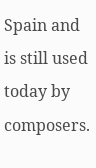Spain and is still used today by composers.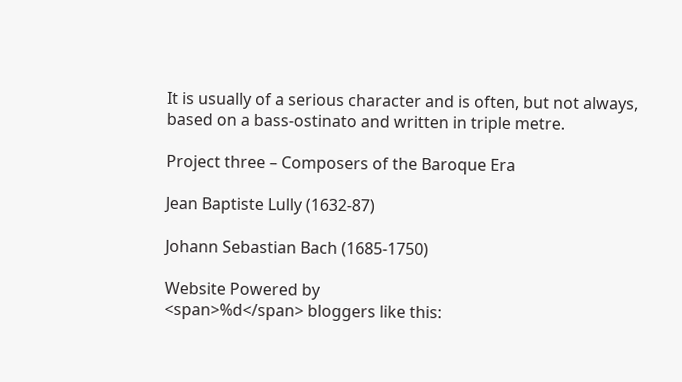It is usually of a serious character and is often, but not always, based on a bass-ostinato and written in triple metre.

Project three – Composers of the Baroque Era

Jean Baptiste Lully (1632-87)

Johann Sebastian Bach (1685-1750)

Website Powered by
<span>%d</span> bloggers like this: